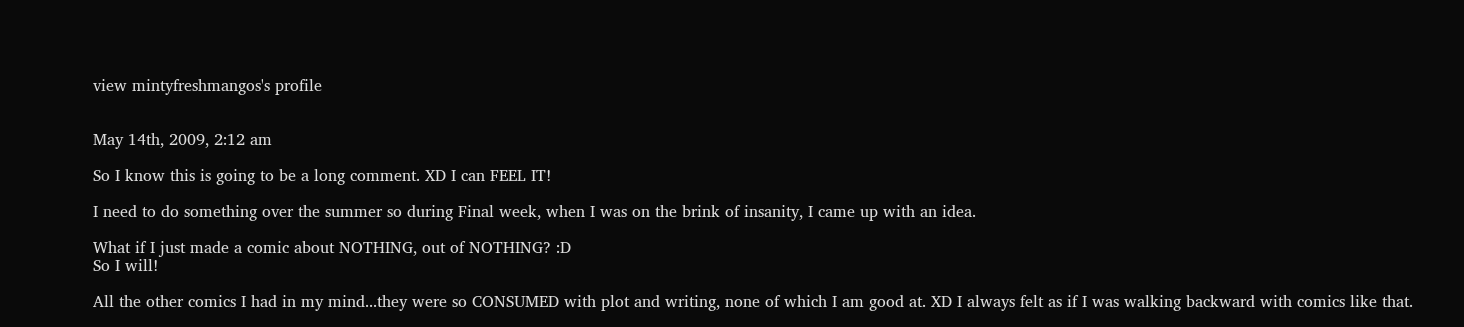view mintyfreshmangos's profile


May 14th, 2009, 2:12 am

So I know this is going to be a long comment. XD I can FEEL IT!

I need to do something over the summer so during Final week, when I was on the brink of insanity, I came up with an idea.

What if I just made a comic about NOTHING, out of NOTHING? :D
So I will!

All the other comics I had in my mind...they were so CONSUMED with plot and writing, none of which I am good at. XD I always felt as if I was walking backward with comics like that.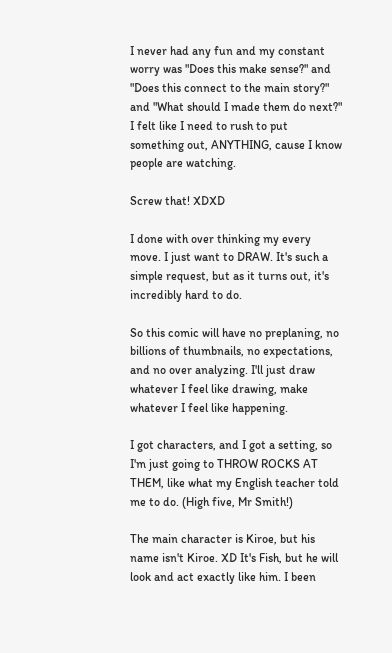I never had any fun and my constant worry was "Does this make sense?" and "Does this connect to the main story?" and "What should I made them do next?" I felt like I need to rush to put something out, ANYTHING, cause I know people are watching.

Screw that! XDXD

I done with over thinking my every move. I just want to DRAW. It's such a simple request, but as it turns out, it's incredibly hard to do.

So this comic will have no preplaning, no billions of thumbnails, no expectations, and no over analyzing. I'll just draw whatever I feel like drawing, make whatever I feel like happening.

I got characters, and I got a setting, so I'm just going to THROW ROCKS AT THEM, like what my English teacher told me to do. (High five, Mr Smith!)

The main character is Kiroe, but his name isn't Kiroe. XD It's Fish, but he will look and act exactly like him. I been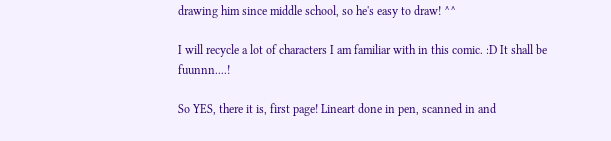drawing him since middle school, so he's easy to draw! ^^

I will recycle a lot of characters I am familiar with in this comic. :D It shall be fuunnn....!

So YES, there it is, first page! Lineart done in pen, scanned in and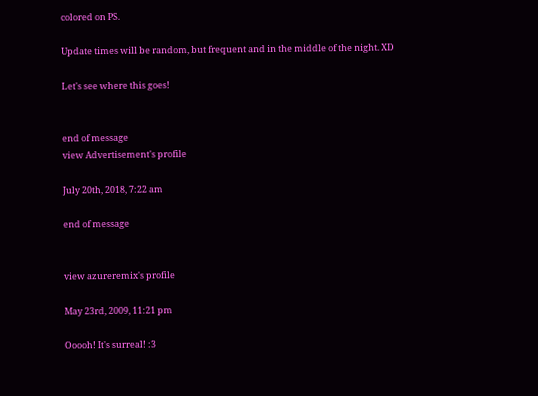colored on PS.

Update times will be random, but frequent and in the middle of the night. XD

Let's see where this goes!


end of message
view Advertisement's profile

July 20th, 2018, 7:22 am

end of message


view azureremix's profile

May 23rd, 2009, 11:21 pm

Ooooh! It's surreal! :3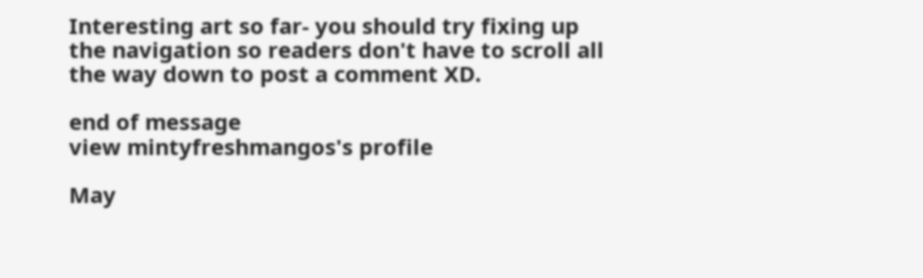Interesting art so far- you should try fixing up the navigation so readers don't have to scroll all the way down to post a comment XD.

end of message
view mintyfreshmangos's profile

May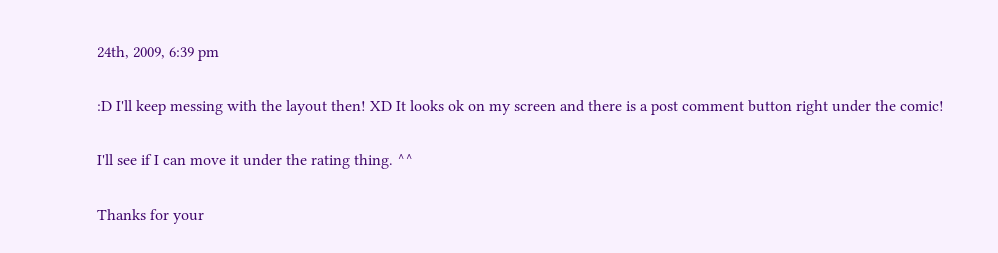24th, 2009, 6:39 pm

:D I'll keep messing with the layout then! XD It looks ok on my screen and there is a post comment button right under the comic!

I'll see if I can move it under the rating thing. ^^

Thanks for your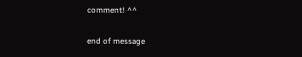comment! ^^

end of message